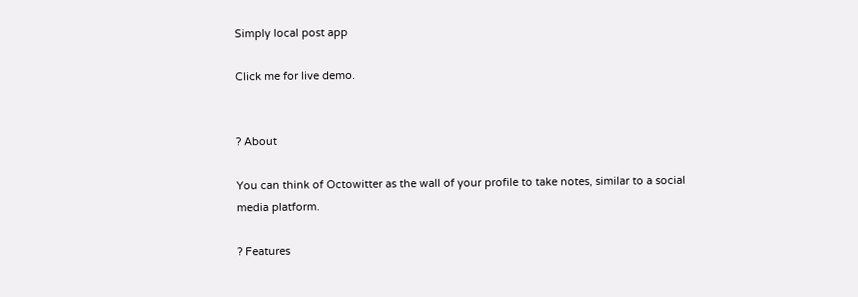Simply local post app

Click me for live demo.


? About

You can think of Octowitter as the wall of your profile to take notes, similar to a social media platform.

? Features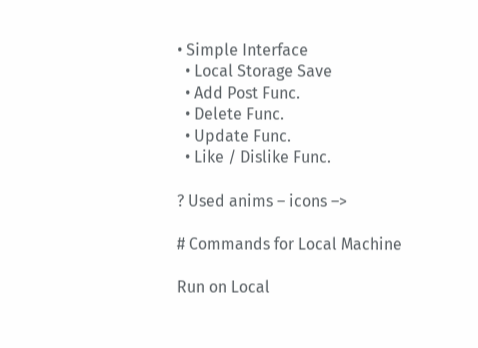• Simple Interface
  • Local Storage Save
  • Add Post Func.
  • Delete Func.
  • Update Func.
  • Like / Dislike Func.

? Used anims – icons –>

# Commands for Local Machine

Run on Local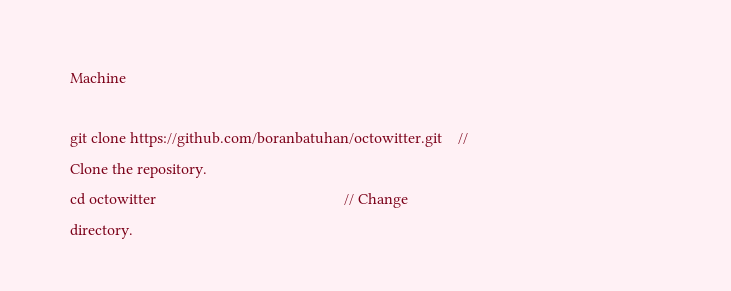Machine

git clone https://github.com/boranbatuhan/octowitter.git    // Clone the repository.
cd octowitter                                               // Change directory.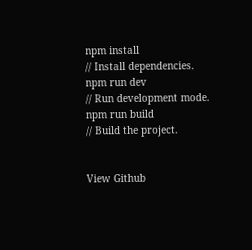npm install                                                 // Install dependencies.
npm run dev                                                 // Run development mode.
npm run build                                               // Build the project.


View Github